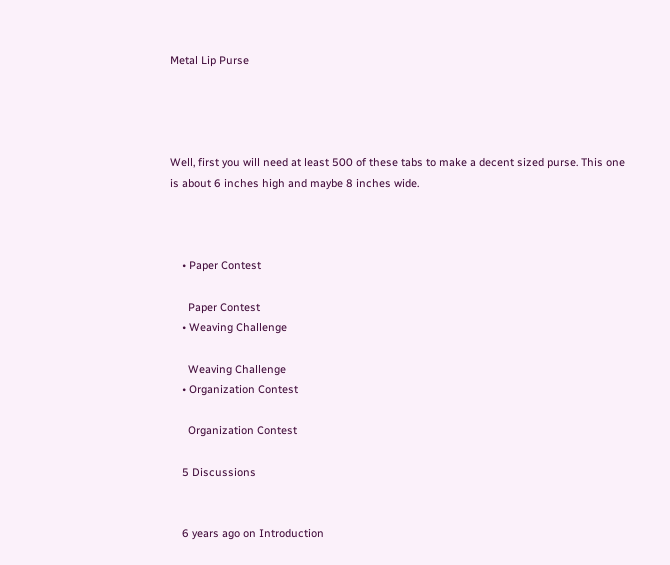Metal Lip Purse




Well, first you will need at least 500 of these tabs to make a decent sized purse. This one is about 6 inches high and maybe 8 inches wide.



    • Paper Contest

      Paper Contest
    • Weaving Challenge

      Weaving Challenge
    • Organization Contest

      Organization Contest

    5 Discussions


    6 years ago on Introduction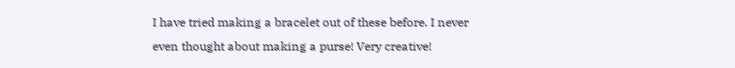I have tried making a bracelet out of these before. I never even thought about making a purse! Very creative!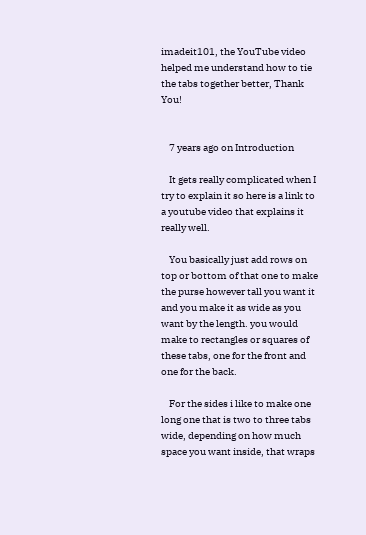imadeit101, the YouTube video helped me understand how to tie the tabs together better, Thank You!


    7 years ago on Introduction

    It gets really complicated when I try to explain it so here is a link to a youtube video that explains it really well.

    You basically just add rows on top or bottom of that one to make the purse however tall you want it and you make it as wide as you want by the length. you would make to rectangles or squares of these tabs, one for the front and one for the back.

    For the sides i like to make one long one that is two to three tabs wide, depending on how much space you want inside, that wraps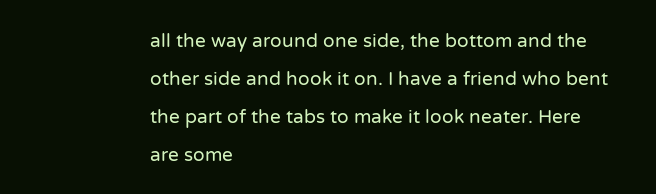all the way around one side, the bottom and the other side and hook it on. I have a friend who bent the part of the tabs to make it look neater. Here are some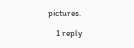pictures.

    1 reply